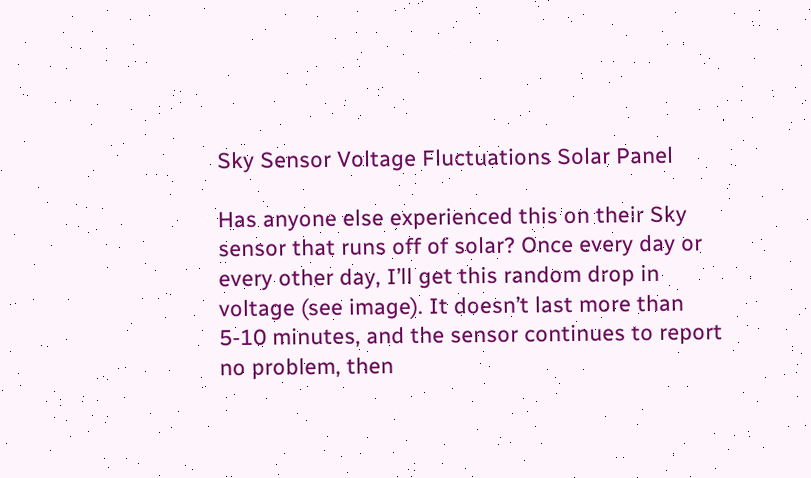Sky Sensor Voltage Fluctuations Solar Panel

Has anyone else experienced this on their Sky sensor that runs off of solar? Once every day or every other day, I’ll get this random drop in voltage (see image). It doesn’t last more than 5-10 minutes, and the sensor continues to report no problem, then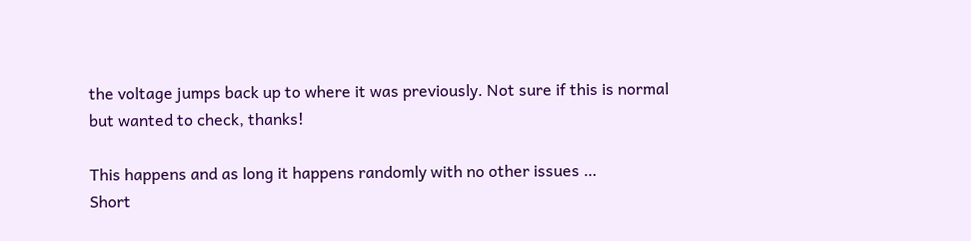the voltage jumps back up to where it was previously. Not sure if this is normal but wanted to check, thanks!

This happens and as long it happens randomly with no other issues …
Short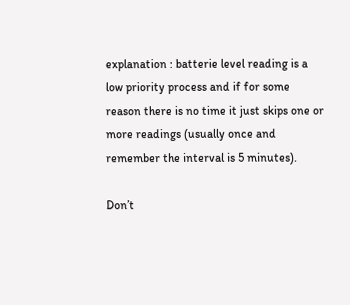explanation : batterie level reading is a low priority process and if for some reason there is no time it just skips one or more readings (usually once and remember the interval is 5 minutes).

Don’t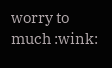worry to much :wink: